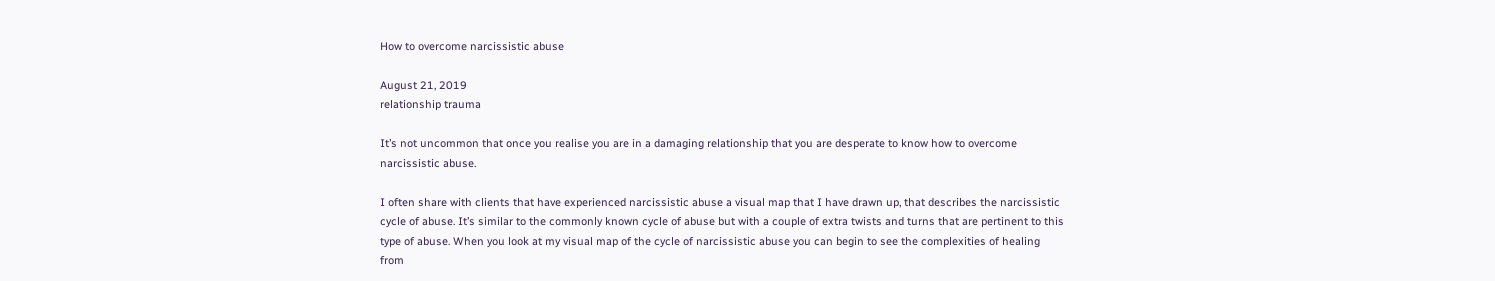How to overcome narcissistic abuse

August 21, 2019
relationship trauma

It’s not uncommon that once you realise you are in a damaging relationship that you are desperate to know how to overcome narcissistic abuse.

I often share with clients that have experienced narcissistic abuse a visual map that I have drawn up, that describes the narcissistic cycle of abuse. It’s similar to the commonly known cycle of abuse but with a couple of extra twists and turns that are pertinent to this type of abuse. When you look at my visual map of the cycle of narcissistic abuse you can begin to see the complexities of healing from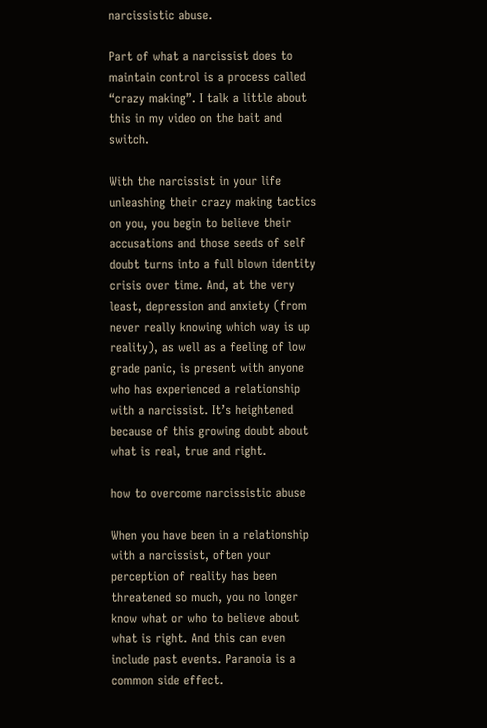narcissistic abuse.

Part of what a narcissist does to maintain control is a process called “crazy making”. I talk a little about this in my video on the bait and switch.

With the narcissist in your life unleashing their crazy making tactics on you, you begin to believe their accusations and those seeds of self doubt turns into a full blown identity crisis over time. And, at the very least, depression and anxiety (from never really knowing which way is up reality), as well as a feeling of low grade panic, is present with anyone who has experienced a relationship with a narcissist. It’s heightened because of this growing doubt about what is real, true and right.

how to overcome narcissistic abuse

When you have been in a relationship with a narcissist, often your perception of reality has been threatened so much, you no longer know what or who to believe about what is right. And this can even include past events. Paranoia is a common side effect.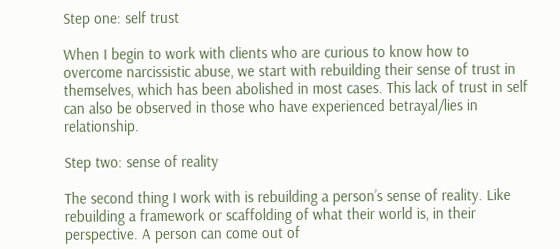Step one: self trust

When I begin to work with clients who are curious to know how to overcome narcissistic abuse, we start with rebuilding their sense of trust in themselves, which has been abolished in most cases. This lack of trust in self can also be observed in those who have experienced betrayal/lies in relationship.

Step two: sense of reality

The second thing I work with is rebuilding a person’s sense of reality. Like rebuilding a framework or scaffolding of what their world is, in their perspective. A person can come out of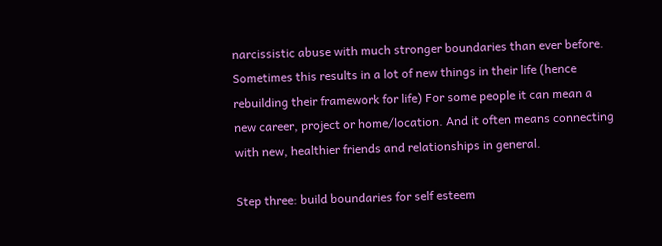narcissistic abuse with much stronger boundaries than ever before. Sometimes this results in a lot of new things in their life (hence rebuilding their framework for life) For some people it can mean a new career, project or home/location. And it often means connecting with new, healthier friends and relationships in general.

Step three: build boundaries for self esteem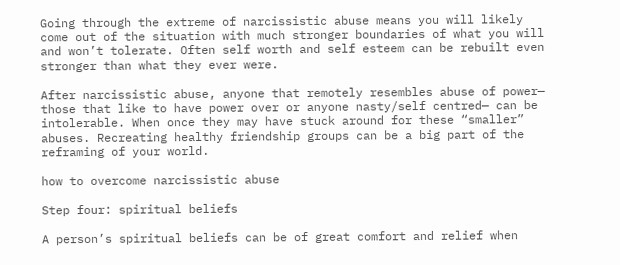Going through the extreme of narcissistic abuse means you will likely come out of the situation with much stronger boundaries of what you will and won’t tolerate. Often self worth and self esteem can be rebuilt even stronger than what they ever were.

After narcissistic abuse, anyone that remotely resembles abuse of power— those that like to have power over or anyone nasty/self centred— can be intolerable. When once they may have stuck around for these “smaller” abuses. Recreating healthy friendship groups can be a big part of the reframing of your world.

how to overcome narcissistic abuse

Step four: spiritual beliefs

A person’s spiritual beliefs can be of great comfort and relief when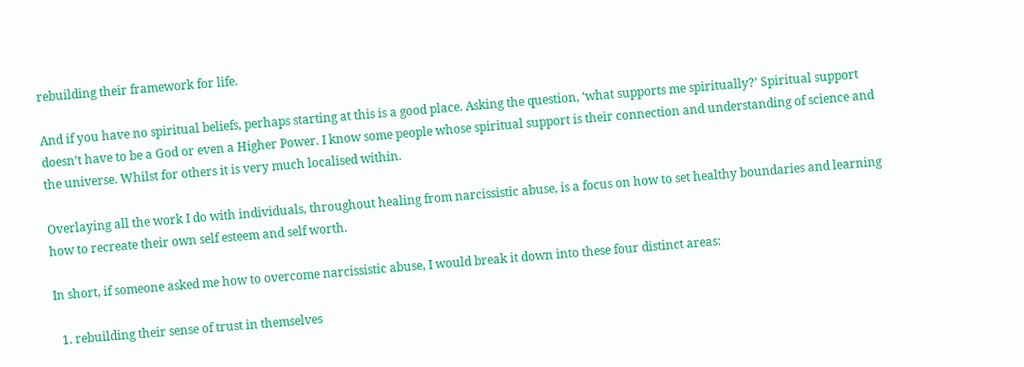rebuilding their framework for life.

And if you have no spiritual beliefs, perhaps starting at this is a good place. Asking the question, ‘what supports me spiritually?’ Spiritual support doesn’t have to be a God or even a Higher Power. I know some people whose spiritual support is their connection and understanding of science and the universe. Whilst for others it is very much localised within.

Overlaying all the work I do with individuals, throughout healing from narcissistic abuse, is a focus on how to set healthy boundaries and learning how to recreate their own self esteem and self worth.

In short, if someone asked me how to overcome narcissistic abuse, I would break it down into these four distinct areas:

  1. rebuilding their sense of trust in themselves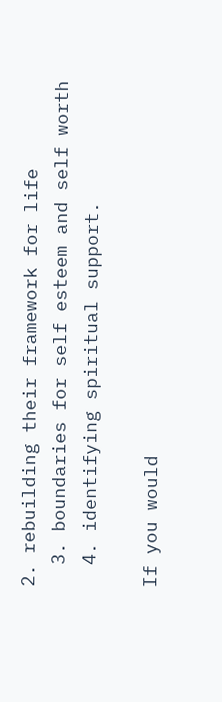2. rebuilding their framework for life
  3. boundaries for self esteem and self worth
  4. identifying spiritual support.

If you would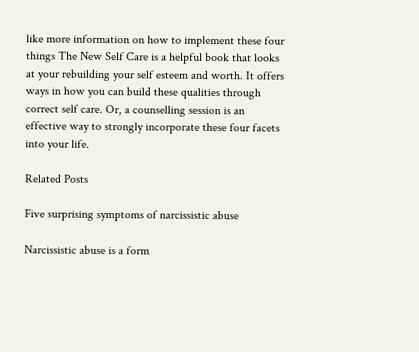like more information on how to implement these four things The New Self Care is a helpful book that looks at your rebuilding your self esteem and worth. It offers ways in how you can build these qualities through correct self care. Or, a counselling session is an effective way to strongly incorporate these four facets into your life.

Related Posts

Five surprising symptoms of narcissistic abuse

Narcissistic abuse is a form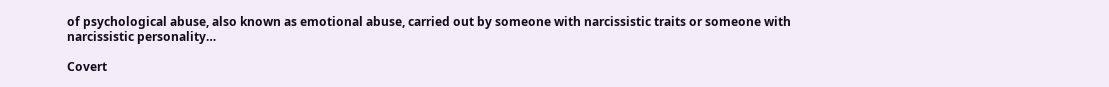of psychological abuse, also known as emotional abuse, carried out by someone with narcissistic traits or someone with narcissistic personality…

Covert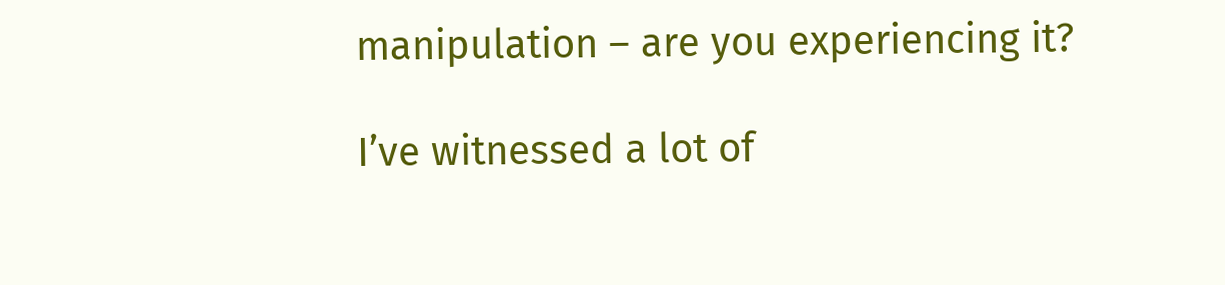manipulation – are you experiencing it?

I’ve witnessed a lot of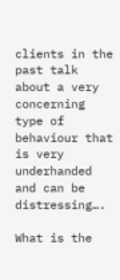clients in the past talk about a very concerning type of behaviour that is very underhanded and can be distressing….

What is the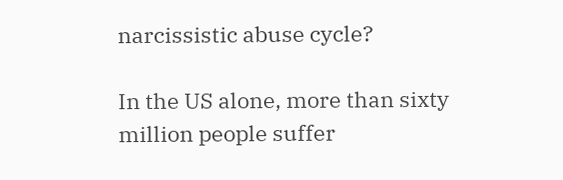narcissistic abuse cycle?

In the US alone, more than sixty million people suffer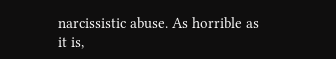narcissistic abuse. As horrible as it is,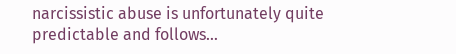narcissistic abuse is unfortunately quite predictable and follows…